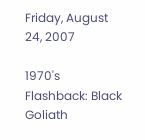Friday, August 24, 2007

1970's Flashback: Black Goliath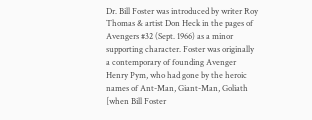Dr. Bill Foster was introduced by writer Roy Thomas & artist Don Heck in the pages of Avengers #32 (Sept. 1966) as a minor supporting character. Foster was originally a contemporary of founding Avenger Henry Pym, who had gone by the heroic names of Ant-Man, Giant-Man, Goliath [when Bill Foster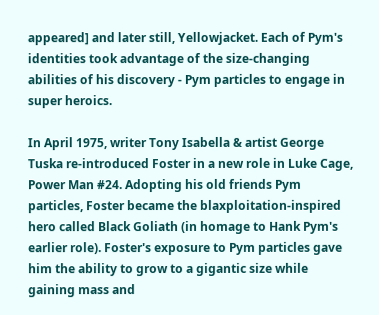appeared] and later still, Yellowjacket. Each of Pym's identities took advantage of the size-changing abilities of his discovery - Pym particles to engage in super heroics.

In April 1975, writer Tony Isabella & artist George Tuska re-introduced Foster in a new role in Luke Cage, Power Man #24. Adopting his old friends Pym particles, Foster became the blaxploitation-inspired hero called Black Goliath (in homage to Hank Pym's earlier role). Foster's exposure to Pym particles gave him the ability to grow to a gigantic size while gaining mass and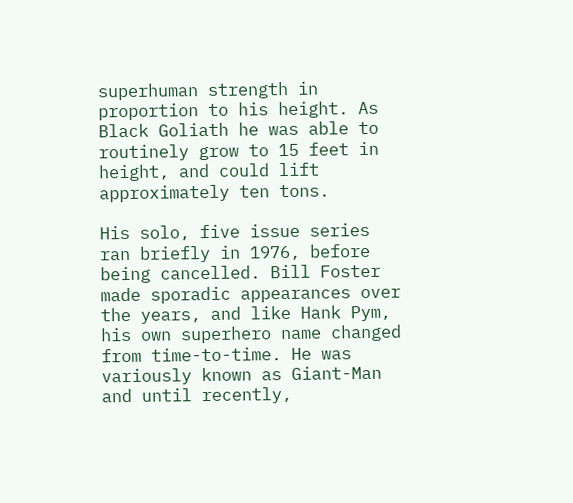superhuman strength in proportion to his height. As Black Goliath he was able to routinely grow to 15 feet in height, and could lift approximately ten tons.

His solo, five issue series ran briefly in 1976, before being cancelled. Bill Foster made sporadic appearances over the years, and like Hank Pym, his own superhero name changed from time-to-time. He was variously known as Giant-Man and until recently,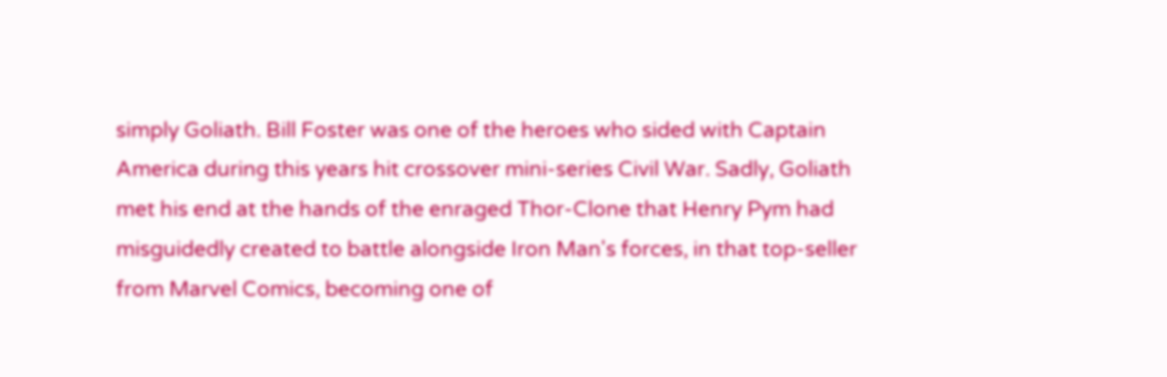simply Goliath. Bill Foster was one of the heroes who sided with Captain America during this years hit crossover mini-series Civil War. Sadly, Goliath met his end at the hands of the enraged Thor-Clone that Henry Pym had misguidedly created to battle alongside Iron Man's forces, in that top-seller from Marvel Comics, becoming one of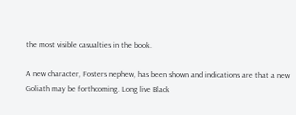the most visible casualties in the book.

A new character, Fosters nephew, has been shown and indications are that a new Goliath may be forthcoming. Long live Black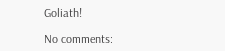Goliath!

No comments: